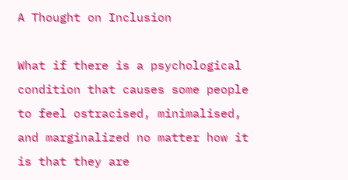A Thought on Inclusion

What if there is a psychological condition that causes some people to feel ostracised, minimalised, and marginalized no matter how it is that they are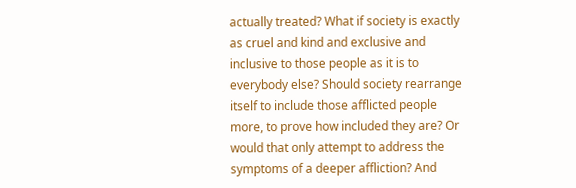actually treated? What if society is exactly as cruel and kind and exclusive and inclusive to those people as it is to everybody else? Should society rearrange itself to include those afflicted people more, to prove how included they are? Or would that only attempt to address the symptoms of a deeper affliction? And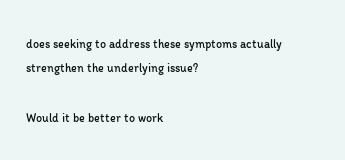does seeking to address these symptoms actually strengthen the underlying issue?

Would it be better to work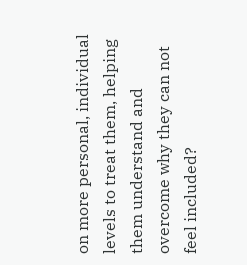on more personal, individual levels to treat them, helping them understand and overcome why they can not feel included?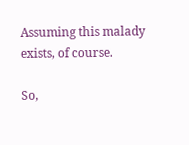Assuming this malady exists, of course.

So,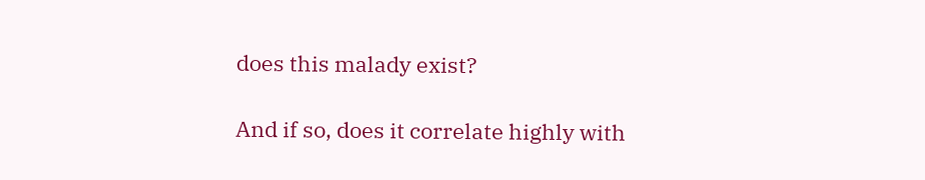does this malady exist?

And if so, does it correlate highly with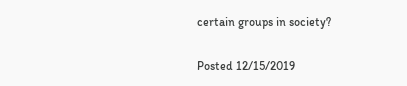certain groups in society?

Posted 12/15/2019